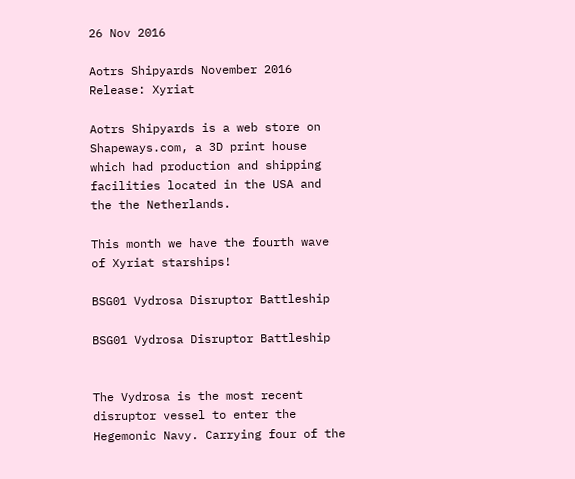26 Nov 2016

Aotrs Shipyards November 2016 Release: Xyriat

Aotrs Shipyards is a web store on Shapeways.com, a 3D print house which had production and shipping facilities located in the USA and the the Netherlands.

This month we have the fourth wave of Xyriat starships!

BSG01 Vydrosa Disruptor Battleship

BSG01 Vydrosa Disruptor Battleship


The Vydrosa is the most recent disruptor vessel to enter the Hegemonic Navy. Carrying four of the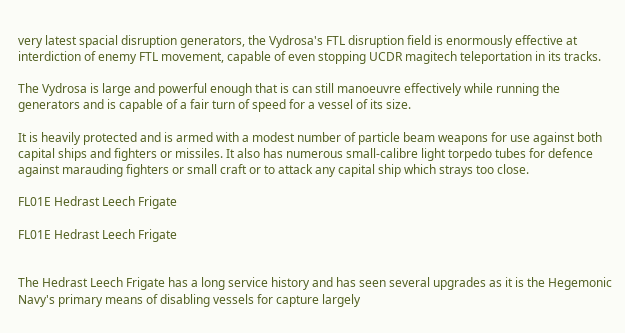very latest spacial disruption generators, the Vydrosa's FTL disruption field is enormously effective at interdiction of enemy FTL movement, capable of even stopping UCDR magitech teleportation in its tracks.

The Vydrosa is large and powerful enough that is can still manoeuvre effectively while running the generators and is capable of a fair turn of speed for a vessel of its size.

It is heavily protected and is armed with a modest number of particle beam weapons for use against both capital ships and fighters or missiles. It also has numerous small-calibre light torpedo tubes for defence against marauding fighters or small craft or to attack any capital ship which strays too close.

FL01E Hedrast Leech Frigate

FL01E Hedrast Leech Frigate


The Hedrast Leech Frigate has a long service history and has seen several upgrades as it is the Hegemonic Navy's primary means of disabling vessels for capture largely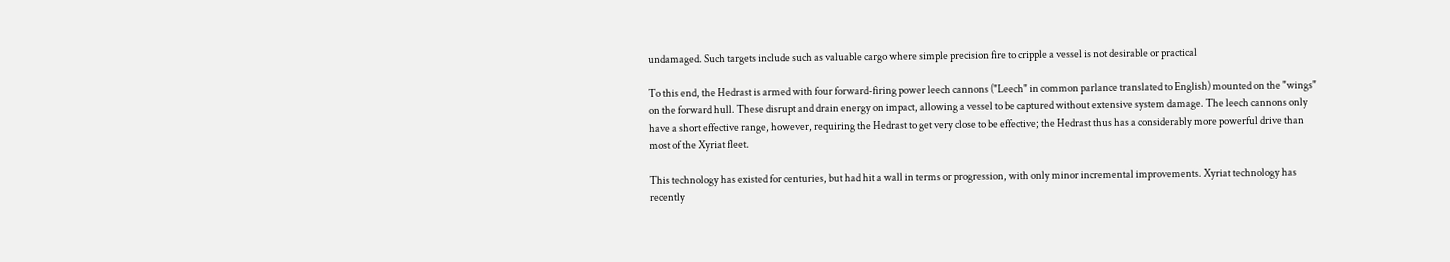undamaged. Such targets include such as valuable cargo where simple precision fire to cripple a vessel is not desirable or practical

To this end, the Hedrast is armed with four forward-firing power leech cannons ("Leech" in common parlance translated to English) mounted on the "wings" on the forward hull. These disrupt and drain energy on impact, allowing a vessel to be captured without extensive system damage. The leech cannons only have a short effective range, however, requiring the Hedrast to get very close to be effective; the Hedrast thus has a considerably more powerful drive than most of the Xyriat fleet.

This technology has existed for centuries, but had hit a wall in terms or progression, with only minor incremental improvements. Xyriat technology has recently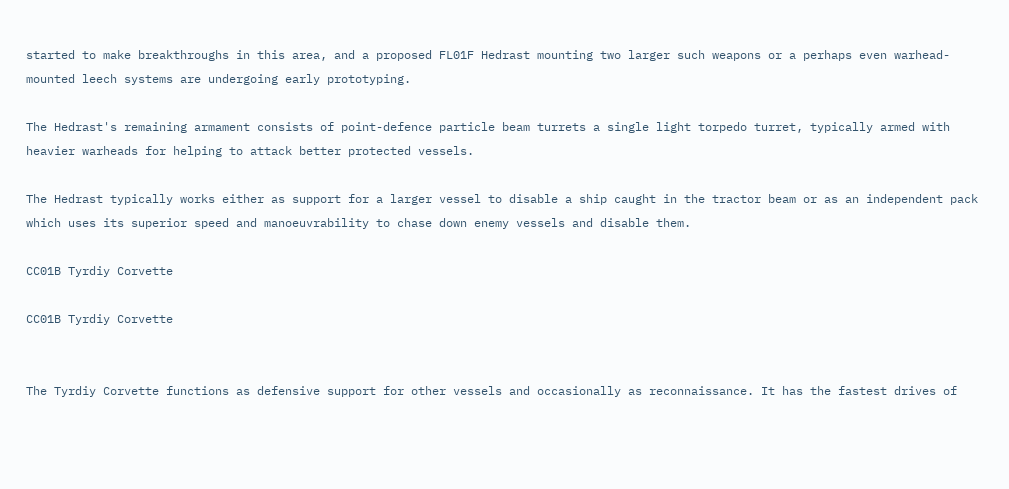started to make breakthroughs in this area, and a proposed FL01F Hedrast mounting two larger such weapons or a perhaps even warhead-mounted leech systems are undergoing early prototyping.

The Hedrast's remaining armament consists of point-defence particle beam turrets a single light torpedo turret, typically armed with heavier warheads for helping to attack better protected vessels.

The Hedrast typically works either as support for a larger vessel to disable a ship caught in the tractor beam or as an independent pack which uses its superior speed and manoeuvrability to chase down enemy vessels and disable them.

CC01B Tyrdiy Corvette

CC01B Tyrdiy Corvette


The Tyrdiy Corvette functions as defensive support for other vessels and occasionally as reconnaissance. It has the fastest drives of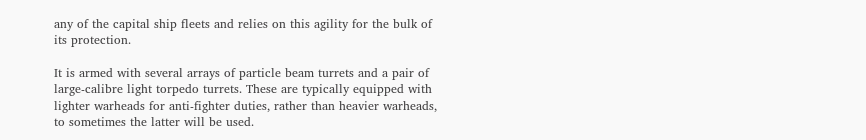any of the capital ship fleets and relies on this agility for the bulk of its protection.

It is armed with several arrays of particle beam turrets and a pair of large-calibre light torpedo turrets. These are typically equipped with lighter warheads for anti-fighter duties, rather than heavier warheads, to sometimes the latter will be used.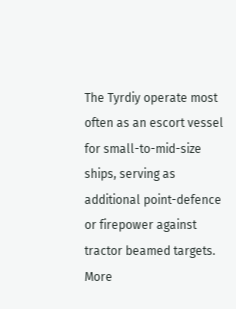The Tyrdiy operate most often as an escort vessel for small-to-mid-size ships, serving as additional point-defence or firepower against tractor beamed targets. More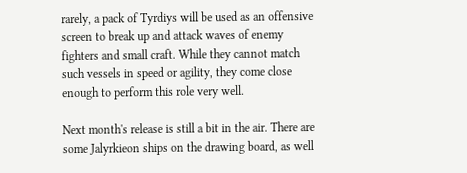rarely, a pack of Tyrdiys will be used as an offensive screen to break up and attack waves of enemy fighters and small craft. While they cannot match such vessels in speed or agility, they come close enough to perform this role very well.

Next month's release is still a bit in the air. There are some Jalyrkieon ships on the drawing board, as well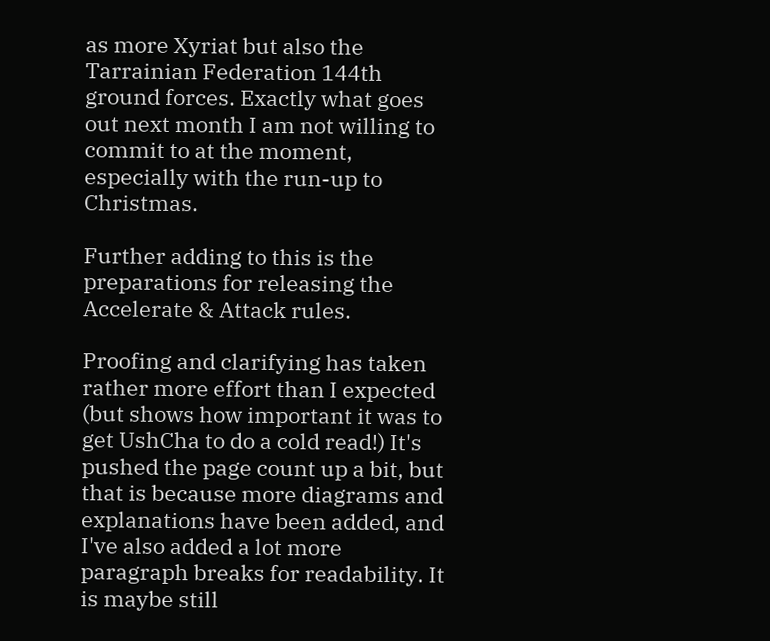as more Xyriat but also the Tarrainian Federation 144th ground forces. Exactly what goes out next month I am not willing to commit to at the moment, especially with the run-up to Christmas.

Further adding to this is the preparations for releasing the Accelerate & Attack rules.

Proofing and clarifying has taken rather more effort than I expected (but shows how important it was to get UshCha to do a cold read!) It's pushed the page count up a bit, but that is because more diagrams and explanations have been added, and I've also added a lot more paragraph breaks for readability. It is maybe still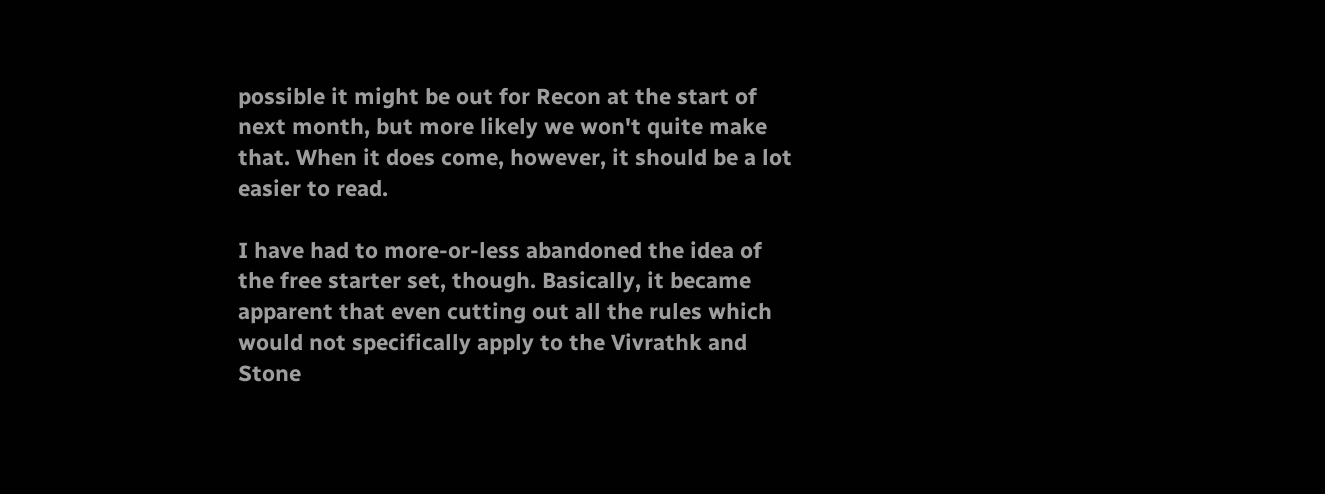possible it might be out for Recon at the start of next month, but more likely we won't quite make that. When it does come, however, it should be a lot easier to read.

I have had to more-or-less abandoned the idea of the free starter set, though. Basically, it became apparent that even cutting out all the rules which would not specifically apply to the Vivrathk and Stone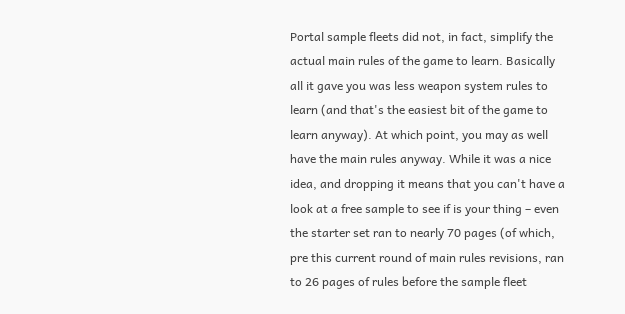Portal sample fleets did not, in fact, simplify the actual main rules of the game to learn. Basically all it gave you was less weapon system rules to learn (and that's the easiest bit of the game to learn anyway). At which point, you may as well have the main rules anyway. While it was a nice idea, and dropping it means that you can't have a look at a free sample to see if is your thing – even the starter set ran to nearly 70 pages (of which, pre this current round of main rules revisions, ran to 26 pages of rules before the sample fleet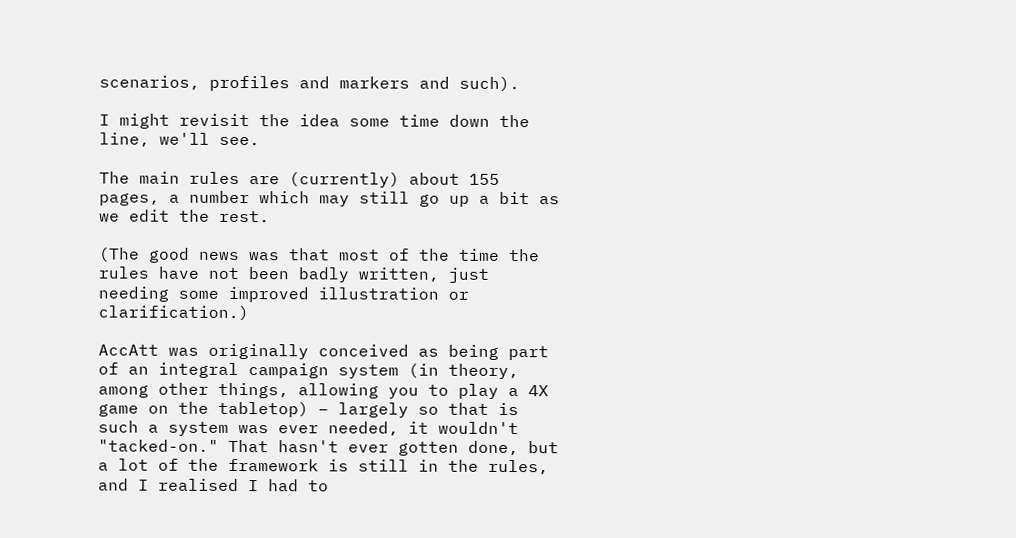scenarios, profiles and markers and such).

I might revisit the idea some time down the line, we'll see.

The main rules are (currently) about 155 pages, a number which may still go up a bit as we edit the rest.

(The good news was that most of the time the rules have not been badly written, just needing some improved illustration or clarification.)

AccAtt was originally conceived as being part of an integral campaign system (in theory, among other things, allowing you to play a 4X game on the tabletop) – largely so that is such a system was ever needed, it wouldn't "tacked-on." That hasn't ever gotten done, but a lot of the framework is still in the rules, and I realised I had to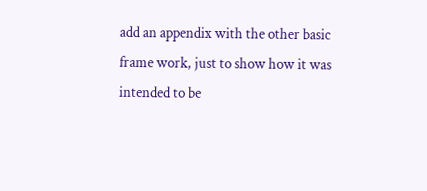add an appendix with the other basic frame work, just to show how it was intended to be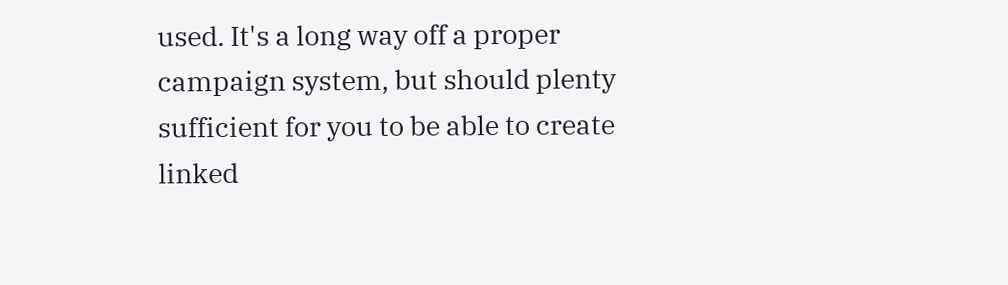used. It's a long way off a proper campaign system, but should plenty sufficient for you to be able to create linked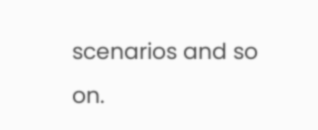scenarios and so on.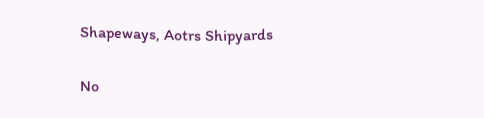Shapeways, Aotrs Shipyards

No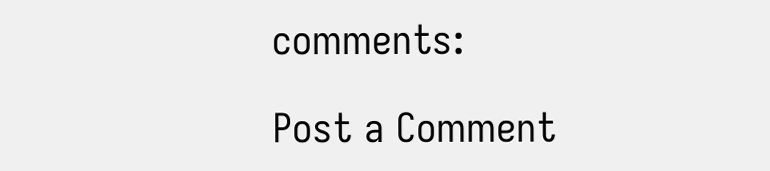comments:

Post a Comment